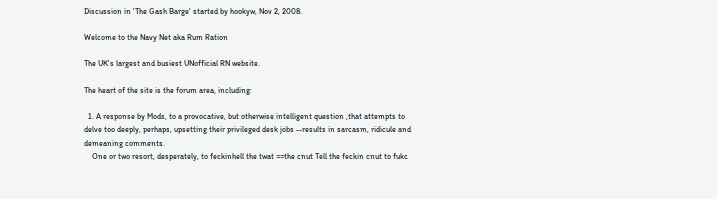Discussion in 'The Gash Barge' started by hookyw, Nov 2, 2008.

Welcome to the Navy Net aka Rum Ration

The UK's largest and busiest UNofficial RN website.

The heart of the site is the forum area, including:

  1. A response by Mods, to a provocative, but otherwise intelligent question ,that attempts to delve too deeply, perhaps, upsetting their privileged desk jobs --results in sarcasm, ridicule and demeaning comments.
    One or two resort, desperately, to feckinhell the twat ==the cnut Tell the feckin cnut to fukc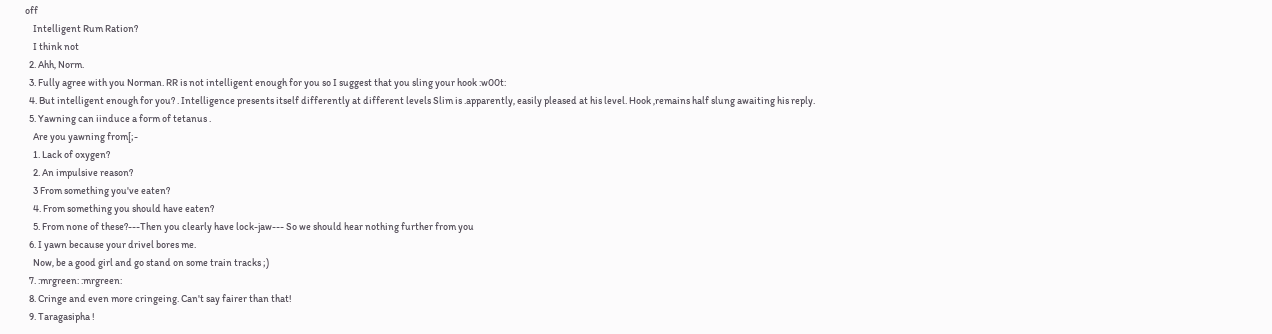off
    Intelligent Rum Ration?
    I think not
  2. Ahh, Norm.
  3. Fully agree with you Norman. RR is not intelligent enough for you so I suggest that you sling your hook :w00t:
  4. But intelligent enough for you? . Intelligence presents itself differently at different levels Slim is .apparently, easily pleased at his level. Hook ,remains half slung awaiting his reply.
  5. Yawning can iinduce a form of tetanus .
    Are you yawning from[;-
    1. Lack of oxygen?
    2. An impulsive reason?
    3 From something you've eaten?
    4. From something you should have eaten?
    5. From none of these?---Then you clearly have lock-jaw--- So we should hear nothing further from you
  6. I yawn because your drivel bores me.
    Now, be a good girl and go stand on some train tracks ;)
  7. :mrgreen: :mrgreen:
  8. Cringe and even more cringeing. Can't say fairer than that!
  9. Taragasipha !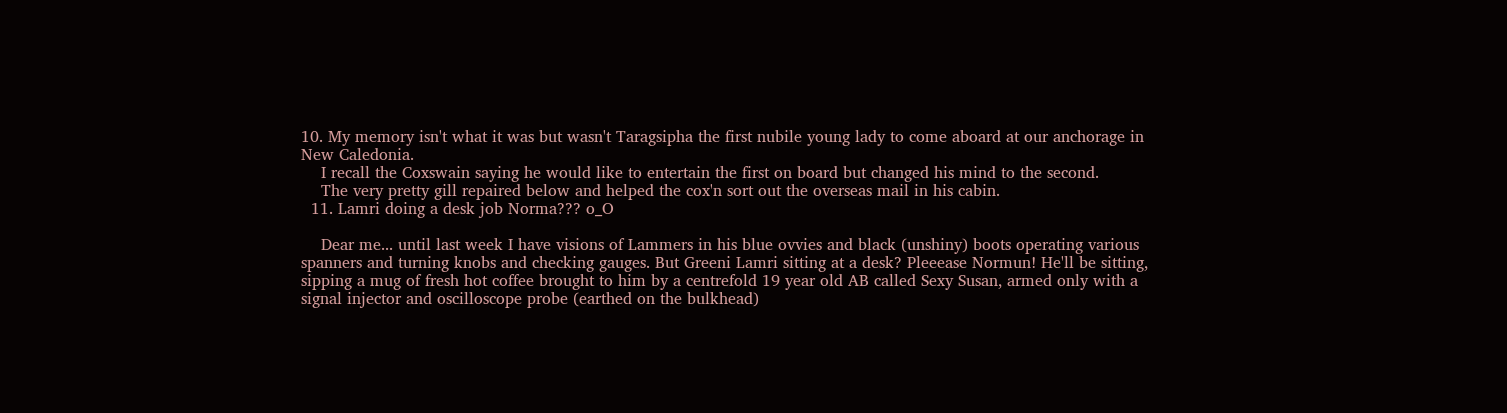10. My memory isn't what it was but wasn't Taragsipha the first nubile young lady to come aboard at our anchorage in New Caledonia.
    I recall the Coxswain saying he would like to entertain the first on board but changed his mind to the second.
    The very pretty gill repaired below and helped the cox'n sort out the overseas mail in his cabin.
  11. Lamri doing a desk job Norma??? o_O

    Dear me... until last week I have visions of Lammers in his blue ovvies and black (unshiny) boots operating various spanners and turning knobs and checking gauges. But Greeni Lamri sitting at a desk? Pleeease Normun! He'll be sitting, sipping a mug of fresh hot coffee brought to him by a centrefold 19 year old AB called Sexy Susan, armed only with a signal injector and oscilloscope probe (earthed on the bulkhead)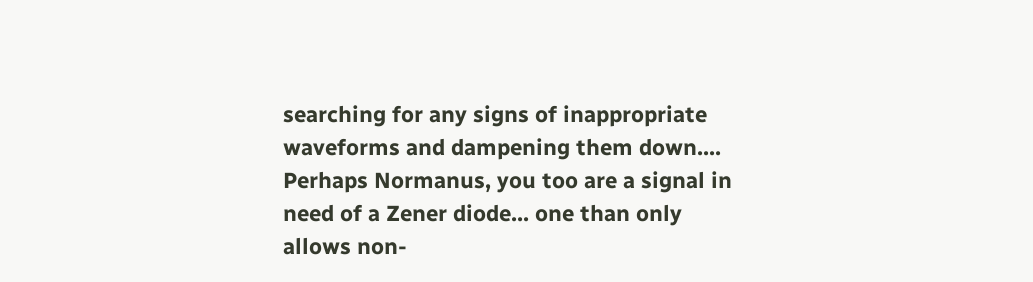searching for any signs of inappropriate waveforms and dampening them down.... Perhaps Normanus, you too are a signal in need of a Zener diode... one than only allows non-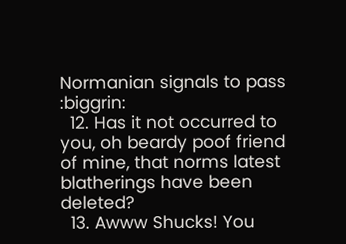Normanian signals to pass :biggrin:
  12. Has it not occurred to you, oh beardy poof friend of mine, that norms latest blatherings have been deleted?
  13. Awww Shucks! You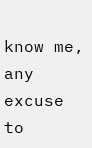know me, any excuse to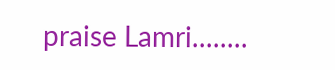praise Lamri........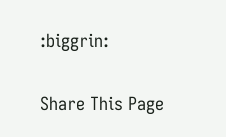:biggrin:

Share This Page